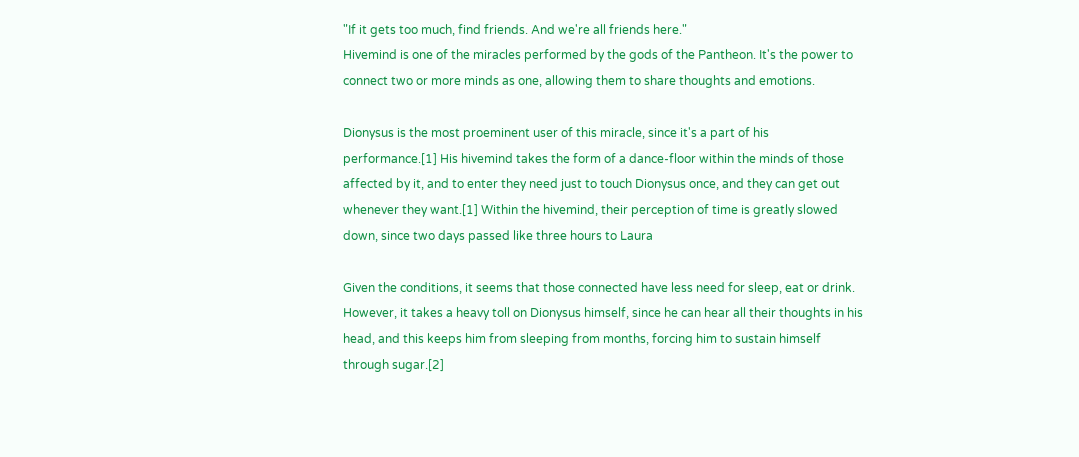"If it gets too much, find friends. And we're all friends here."
Hivemind is one of the miracles performed by the gods of the Pantheon. It's the power to connect two or more minds as one, allowing them to share thoughts and emotions.

Dionysus is the most proeminent user of this miracle, since it's a part of his performance.[1] His hivemind takes the form of a dance-floor within the minds of those affected by it, and to enter they need just to touch Dionysus once, and they can get out whenever they want.[1] Within the hivemind, their perception of time is greatly slowed down, since two days passed like three hours to Laura

Given the conditions, it seems that those connected have less need for sleep, eat or drink. However, it takes a heavy toll on Dionysus himself, since he can hear all their thoughts in his head, and this keeps him from sleeping from months, forcing him to sustain himself through sugar.[2]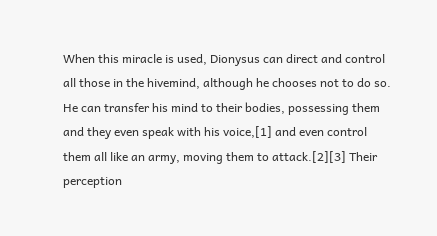When this miracle is used, Dionysus can direct and control all those in the hivemind, although he chooses not to do so. He can transfer his mind to their bodies, possessing them and they even speak with his voice,[1] and even control them all like an army, moving them to attack.[2][3] Their perception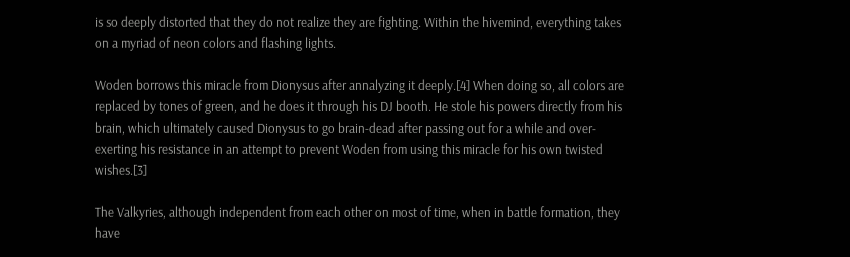is so deeply distorted that they do not realize they are fighting. Within the hivemind, everything takes on a myriad of neon colors and flashing lights.

Woden borrows this miracle from Dionysus after annalyzing it deeply.[4] When doing so, all colors are replaced by tones of green, and he does it through his DJ booth. He stole his powers directly from his brain, which ultimately caused Dionysus to go brain-dead after passing out for a while and over-exerting his resistance in an attempt to prevent Woden from using this miracle for his own twisted wishes.[3]

The Valkyries, although independent from each other on most of time, when in battle formation, they have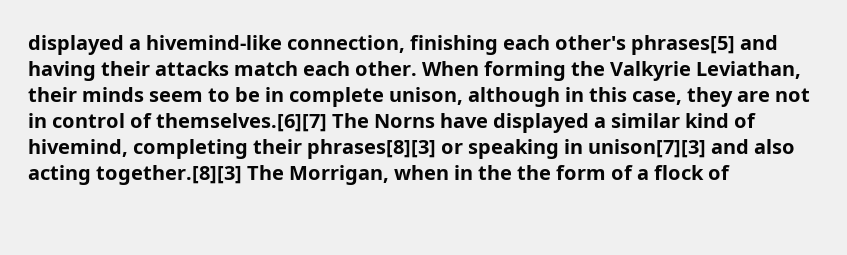displayed a hivemind-like connection, finishing each other's phrases[5] and having their attacks match each other. When forming the Valkyrie Leviathan, their minds seem to be in complete unison, although in this case, they are not in control of themselves.[6][7] The Norns have displayed a similar kind of hivemind, completing their phrases[8][3] or speaking in unison[7][3] and also acting together.[8][3] The Morrigan, when in the the form of a flock of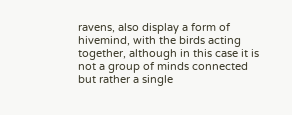ravens, also display a form of hivemind, with the birds acting together, although in this case it is not a group of minds connected but rather a single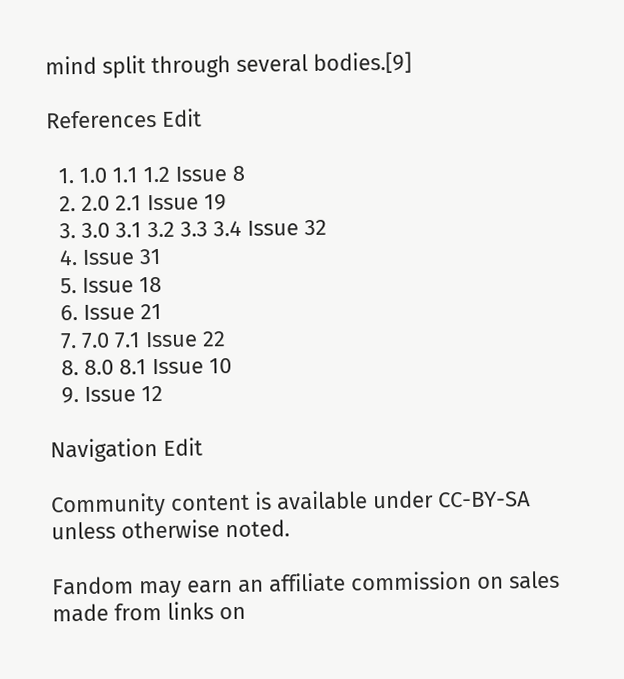mind split through several bodies.[9]

References Edit

  1. 1.0 1.1 1.2 Issue 8
  2. 2.0 2.1 Issue 19
  3. 3.0 3.1 3.2 3.3 3.4 Issue 32
  4. Issue 31
  5. Issue 18
  6. Issue 21
  7. 7.0 7.1 Issue 22
  8. 8.0 8.1 Issue 10
  9. Issue 12

Navigation Edit

Community content is available under CC-BY-SA unless otherwise noted.

Fandom may earn an affiliate commission on sales made from links on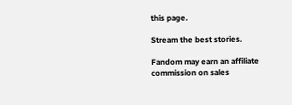this page.

Stream the best stories.

Fandom may earn an affiliate commission on sales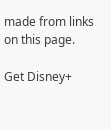made from links on this page.

Get Disney+